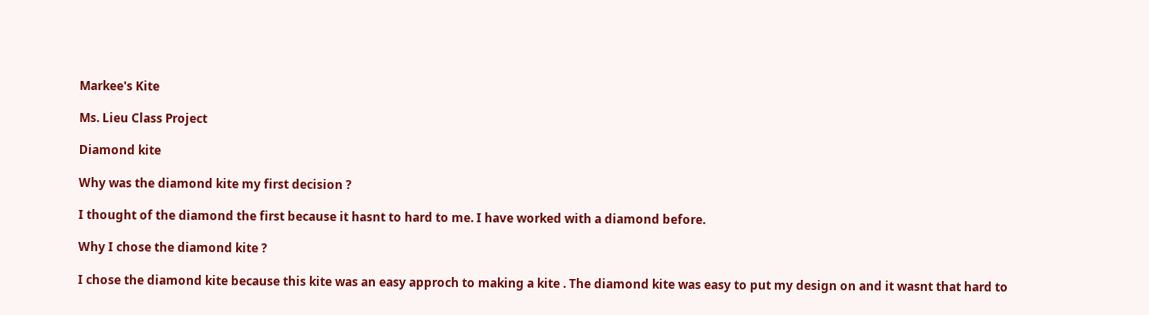Markee's Kite

Ms. Lieu Class Project

Diamond kite

Why was the diamond kite my first decision ?

I thought of the diamond the first because it hasnt to hard to me. I have worked with a diamond before.

Why I chose the diamond kite ?

I chose the diamond kite because this kite was an easy approch to making a kite . The diamond kite was easy to put my design on and it wasnt that hard to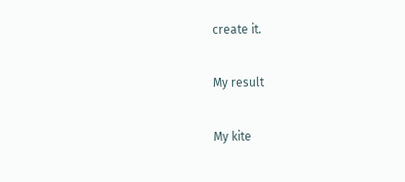create it.

My result

My kite